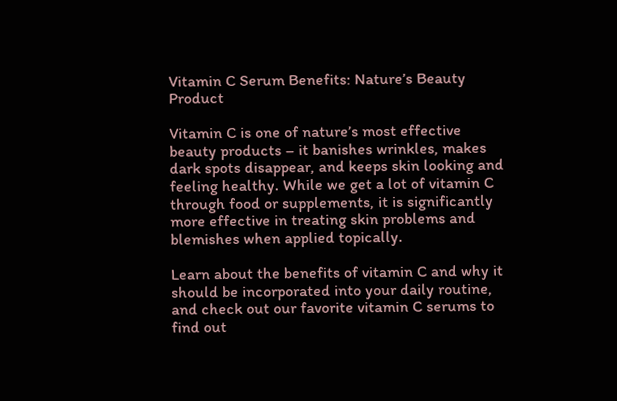Vitamin C Serum Benefits: Nature’s Beauty Product

Vitamin C is one of nature’s most effective beauty products – it banishes wrinkles, makes dark spots disappear, and keeps skin looking and feeling healthy. While we get a lot of vitamin C through food or supplements, it is significantly more effective in treating skin problems and blemishes when applied topically.

Learn about the benefits of vitamin C and why it should be incorporated into your daily routine, and check out our favorite vitamin C serums to find out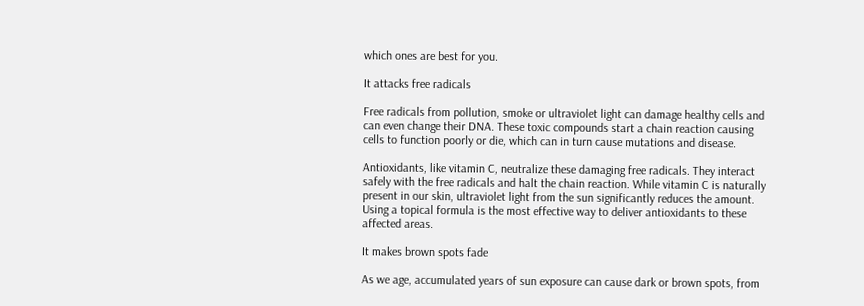which ones are best for you.

It attacks free radicals

Free radicals from pollution, smoke or ultraviolet light can damage healthy cells and can even change their DNA. These toxic compounds start a chain reaction causing cells to function poorly or die, which can in turn cause mutations and disease.

Antioxidants, like vitamin C, neutralize these damaging free radicals. They interact safely with the free radicals and halt the chain reaction. While vitamin C is naturally present in our skin, ultraviolet light from the sun significantly reduces the amount. Using a topical formula is the most effective way to deliver antioxidants to these affected areas.

It makes brown spots fade

As we age, accumulated years of sun exposure can cause dark or brown spots, from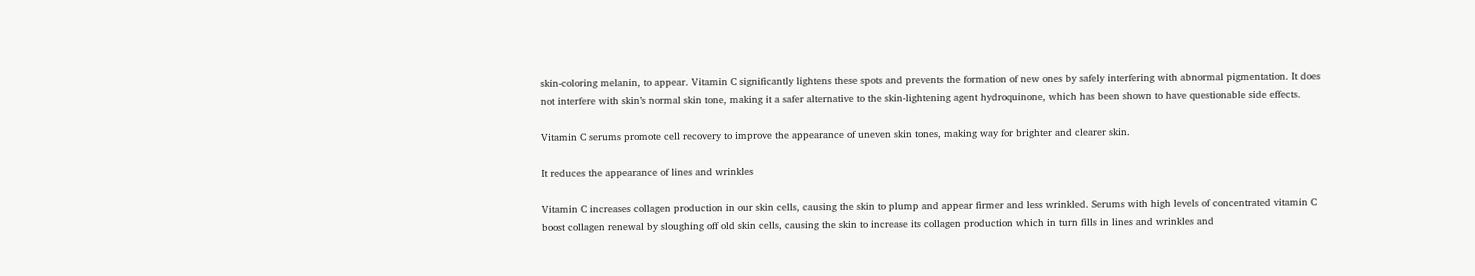skin-coloring melanin, to appear. Vitamin C significantly lightens these spots and prevents the formation of new ones by safely interfering with abnormal pigmentation. It does not interfere with skin’s normal skin tone, making it a safer alternative to the skin-lightening agent hydroquinone, which has been shown to have questionable side effects.

Vitamin C serums promote cell recovery to improve the appearance of uneven skin tones, making way for brighter and clearer skin.

It reduces the appearance of lines and wrinkles

Vitamin C increases collagen production in our skin cells, causing the skin to plump and appear firmer and less wrinkled. Serums with high levels of concentrated vitamin C boost collagen renewal by sloughing off old skin cells, causing the skin to increase its collagen production which in turn fills in lines and wrinkles and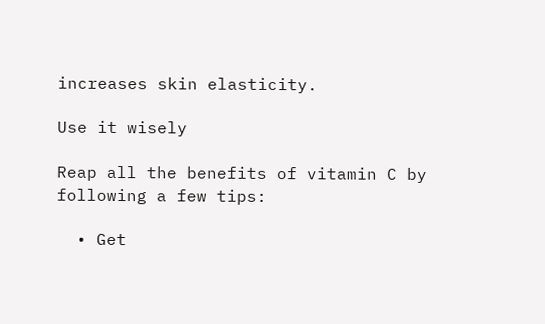increases skin elasticity.

Use it wisely

Reap all the benefits of vitamin C by following a few tips:

  • Get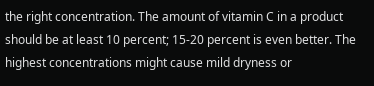the right concentration. The amount of vitamin C in a product should be at least 10 percent; 15-20 percent is even better. The highest concentrations might cause mild dryness or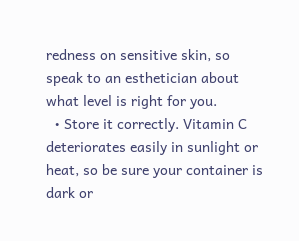redness on sensitive skin, so speak to an esthetician about what level is right for you.
  • Store it correctly. Vitamin C deteriorates easily in sunlight or heat, so be sure your container is dark or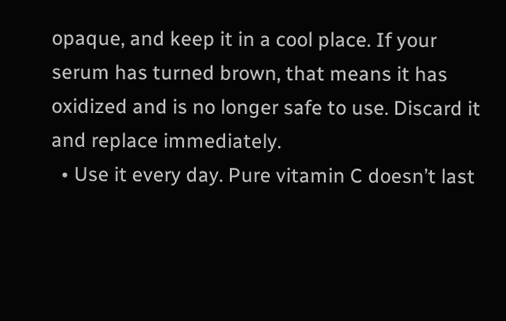opaque, and keep it in a cool place. If your serum has turned brown, that means it has oxidized and is no longer safe to use. Discard it and replace immediately.
  • Use it every day. Pure vitamin C doesn’t last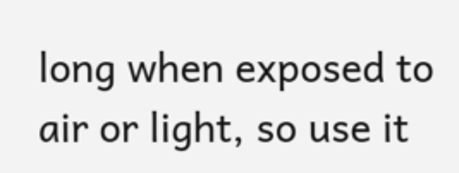long when exposed to air or light, so use it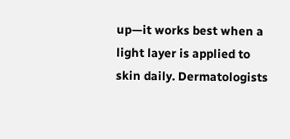up—it works best when a light layer is applied to skin daily. Dermatologists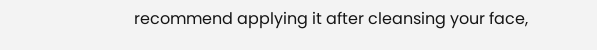recommend applying it after cleansing your face,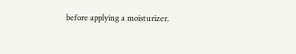before applying a moisturizer.